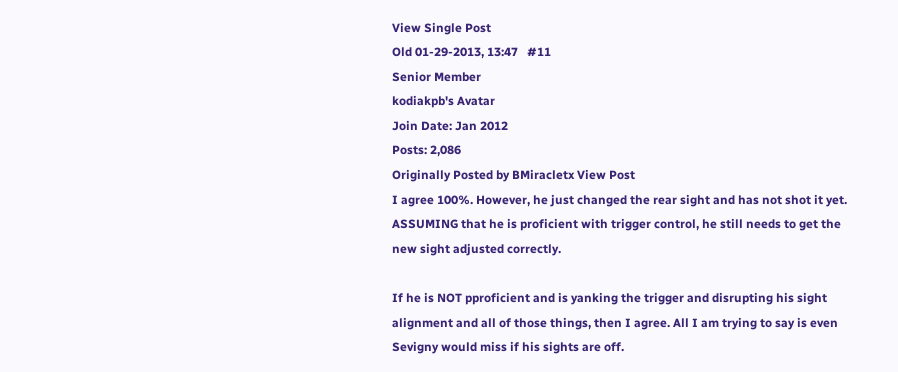View Single Post
Old 01-29-2013, 13:47   #11
Senior Member
kodiakpb's Avatar
Join Date: Jan 2012
Posts: 2,086
Originally Posted by BMiracletx View Post
I agree 100%. However, he just changed the rear sight and has not shot it yet. ASSUMING that he is proficient with trigger control, he still needs to get the new sight adjusted correctly.

If he is NOT pproficient and is yanking the trigger and disrupting his sight alignment and all of those things, then I agree. All I am trying to say is even Sevigny would miss if his sights are off.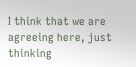I think that we are agreeing here, just thinking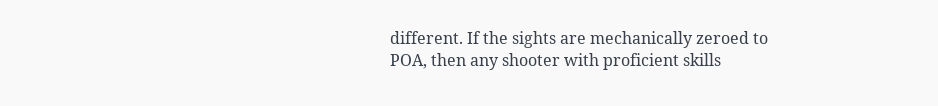different. If the sights are mechanically zeroed to POA, then any shooter with proficient skills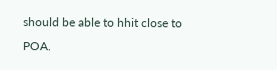should be able to hhit close to POA.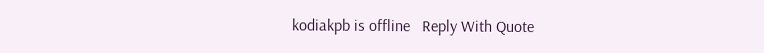kodiakpb is offline   Reply With Quote